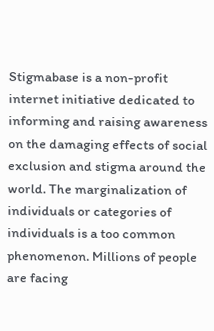Stigmabase is a non-profit internet initiative dedicated to informing and raising awareness on the damaging effects of social exclusion and stigma around the world. The marginalization of individuals or categories of individuals is a too common phenomenon. Millions of people are facing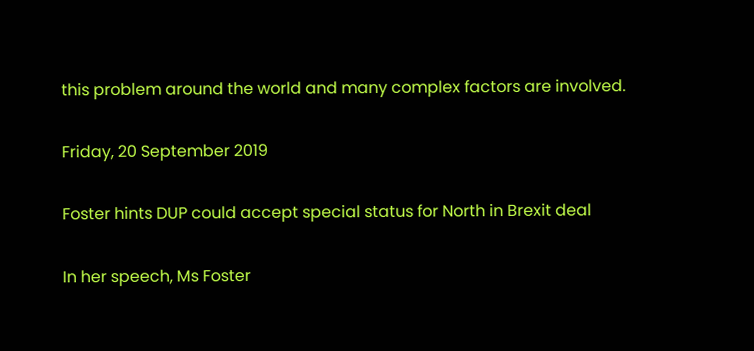this problem around the world and many complex factors are involved.

Friday, 20 September 2019

Foster hints DUP could accept special status for North in Brexit deal

In her speech, Ms Foster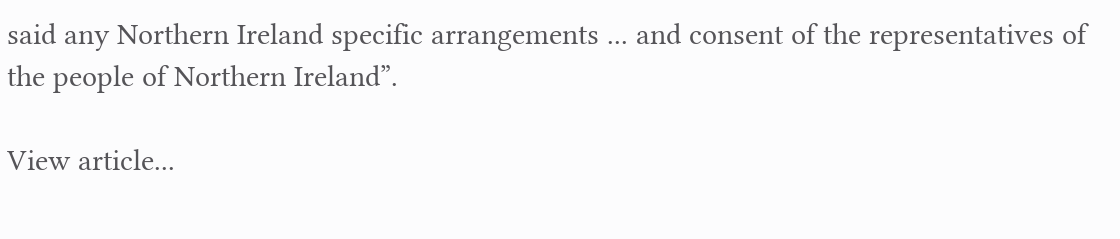said any Northern Ireland specific arrangements ... and consent of the representatives of the people of Northern Ireland”.

View article...